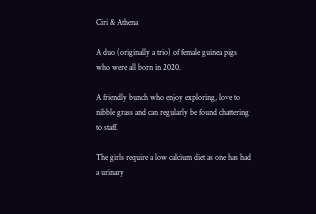Ciri & Athena

A duo (originally a trio) of female guinea pigs who were all born in 2020.

A friendly bunch who enjoy exploring, love to nibble grass and can regularly be found chattering to staff.

The girls require a low calcium diet as one has had a urinary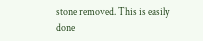stone removed. This is easily done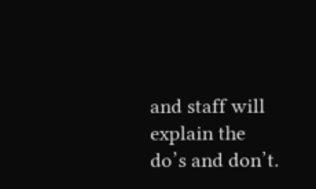and staff will explain the do’s and don’t.